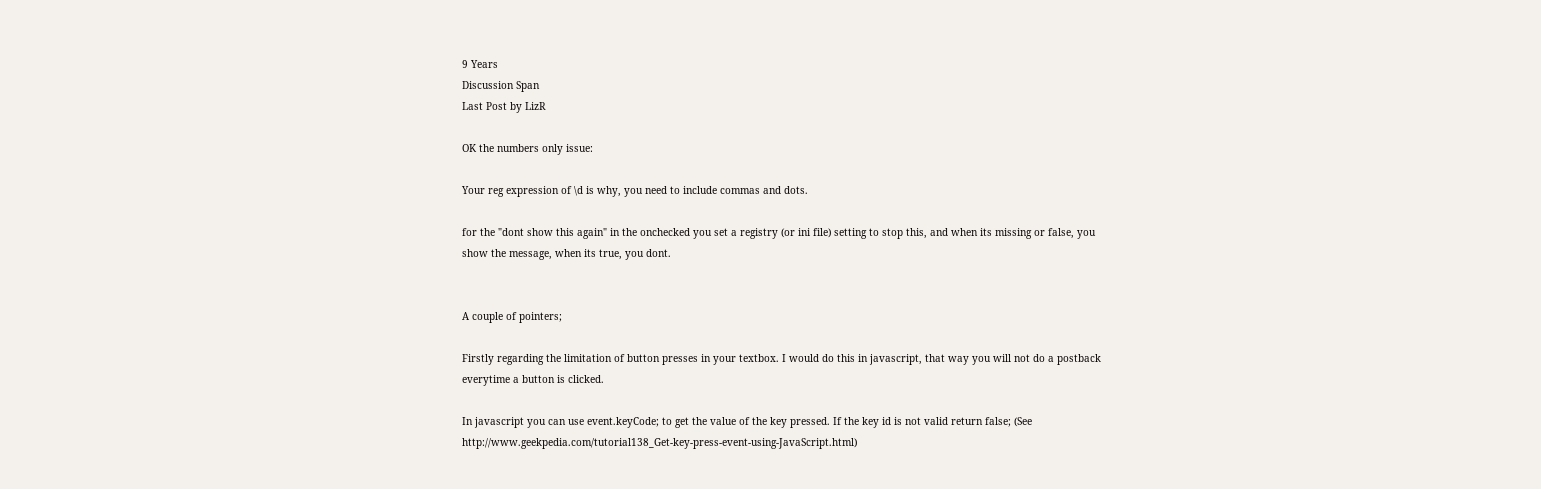9 Years
Discussion Span
Last Post by LizR

OK the numbers only issue:

Your reg expression of \d is why, you need to include commas and dots.

for the "dont show this again" in the onchecked you set a registry (or ini file) setting to stop this, and when its missing or false, you show the message, when its true, you dont.


A couple of pointers;

Firstly regarding the limitation of button presses in your textbox. I would do this in javascript, that way you will not do a postback everytime a button is clicked.

In javascript you can use event.keyCode; to get the value of the key pressed. If the key id is not valid return false; (See http://www.geekpedia.com/tutorial138_Get-key-press-event-using-JavaScript.html)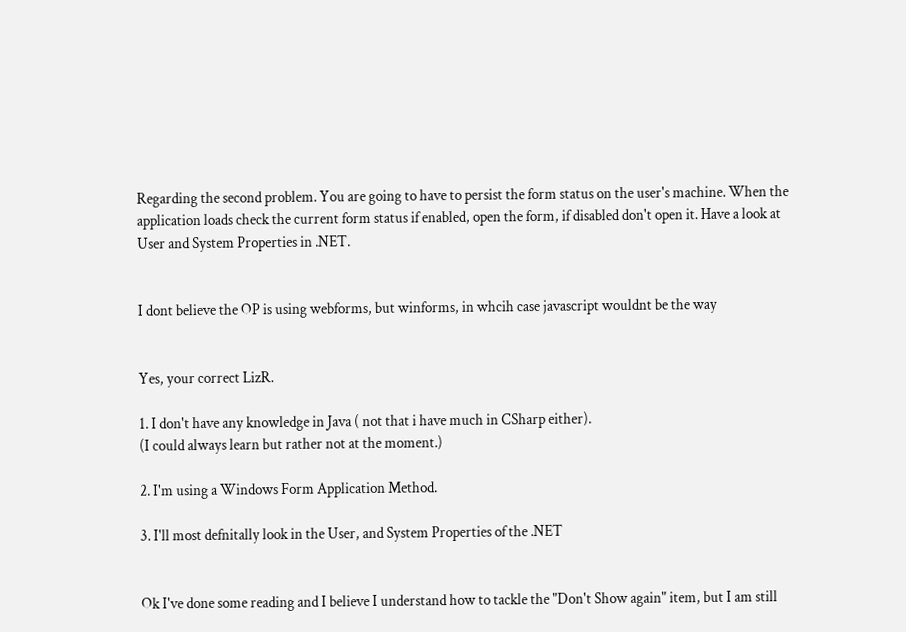Regarding the second problem. You are going to have to persist the form status on the user's machine. When the application loads check the current form status if enabled, open the form, if disabled don't open it. Have a look at User and System Properties in .NET.


I dont believe the OP is using webforms, but winforms, in whcih case javascript wouldnt be the way


Yes, your correct LizR.

1. I don't have any knowledge in Java ( not that i have much in CSharp either).
(I could always learn but rather not at the moment.)

2. I'm using a Windows Form Application Method.

3. I'll most defnitally look in the User, and System Properties of the .NET


Ok I've done some reading and I believe I understand how to tackle the "Don't Show again" item, but I am still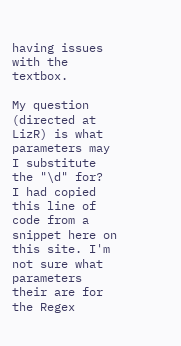having issues with the textbox.

My question (directed at LizR) is what parameters may I substitute the "\d" for?
I had copied this line of code from a snippet here on this site. I'm not sure what parameters their are for the Regex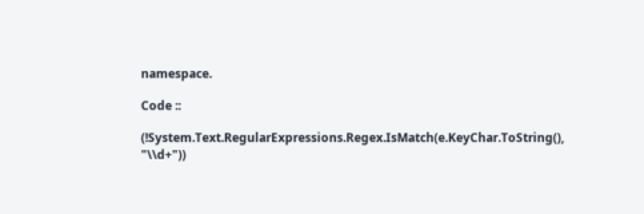namespace.

Code ::

(!System.Text.RegularExpressions.Regex.IsMatch(e.KeyChar.ToString(), "\\d+"))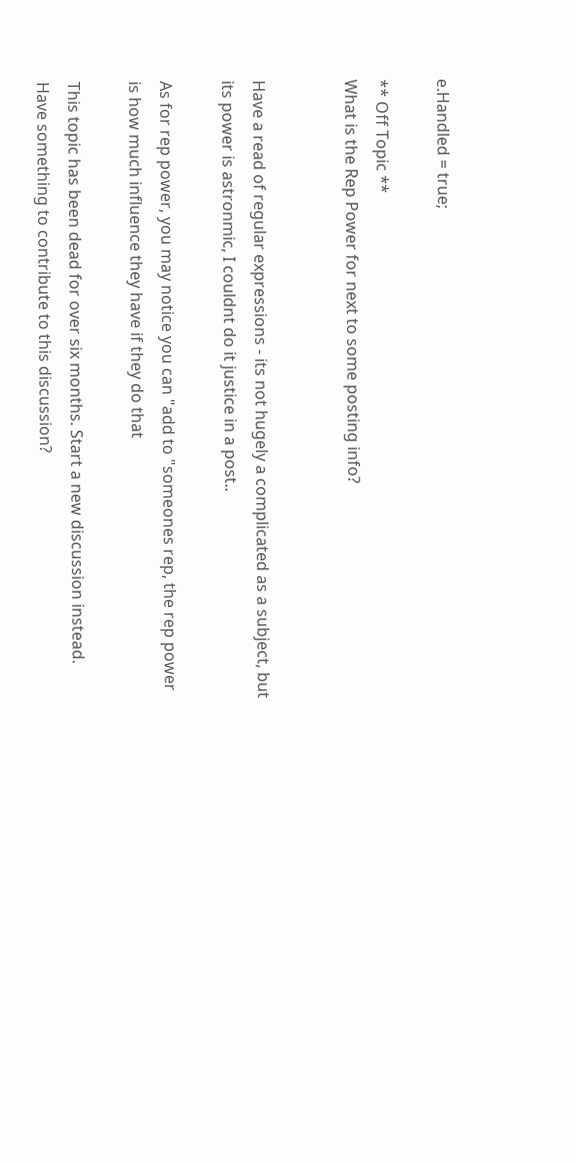e.Handled = true;

** Off Topic **
What is the Rep Power for next to some posting info?


Have a read of regular expressions - its not hugely a complicated as a subject, but its power is astronmic, I couldnt do it justice in a post..

As for rep power, you may notice you can "add to "someones rep, the rep power is how much influence they have if they do that

This topic has been dead for over six months. Start a new discussion instead.
Have something to contribute to this discussion?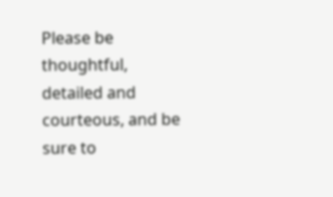Please be thoughtful, detailed and courteous, and be sure to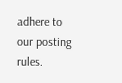adhere to our posting rules.